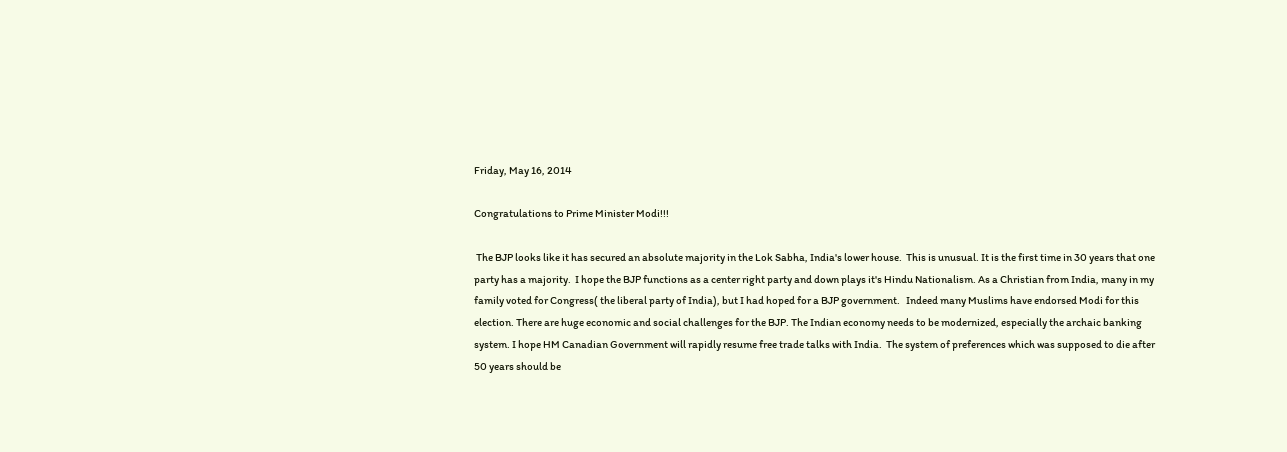Friday, May 16, 2014

Congratulations to Prime Minister Modi!!!

 The BJP looks like it has secured an absolute majority in the Lok Sabha, India's lower house.  This is unusual. It is the first time in 30 years that one party has a majority.  I hope the BJP functions as a center right party and down plays it's Hindu Nationalism. As a Christian from India, many in my family voted for Congress( the liberal party of India), but I had hoped for a BJP government.   Indeed many Muslims have endorsed Modi for this election. There are huge economic and social challenges for the BJP. The Indian economy needs to be modernized, especially the archaic banking system. I hope HM Canadian Government will rapidly resume free trade talks with India.  The system of preferences which was supposed to die after 50 years should be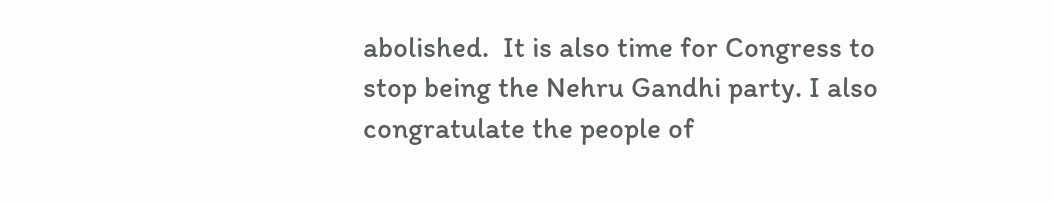abolished.  It is also time for Congress to stop being the Nehru Gandhi party. I also congratulate the people of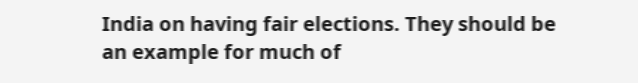India on having fair elections. They should be an example for much of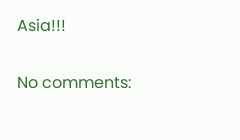Asia!!!

No comments: